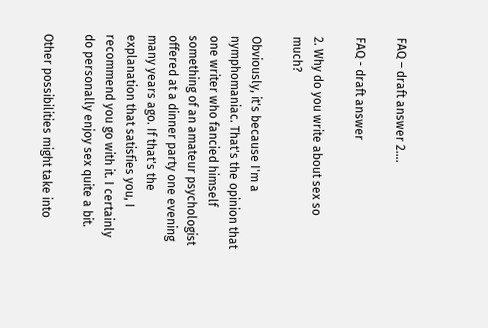FAQ – draft answer 2….

FAQ - draft answer

2. Why do you write about sex so much?

Obviously, it's because I'm a nymphomaniac. That's the opinion that one writer who fancied himself something of an amateur psychologist offered at a dinner party one evening many years ago. If that's the explanation that satisfies you, I recommend you go with it. I certainly do personally enjoy sex quite a bit.

Other possibilities might take into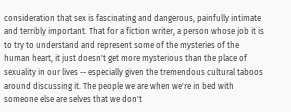consideration that sex is fascinating and dangerous, painfully intimate and terribly important. That for a fiction writer, a person whose job it is to try to understand and represent some of the mysteries of the human heart, it just doesn't get more mysterious than the place of sexuality in our lives -- especially given the tremendous cultural taboos around discussing it. The people we are when we're in bed with someone else are selves that we don't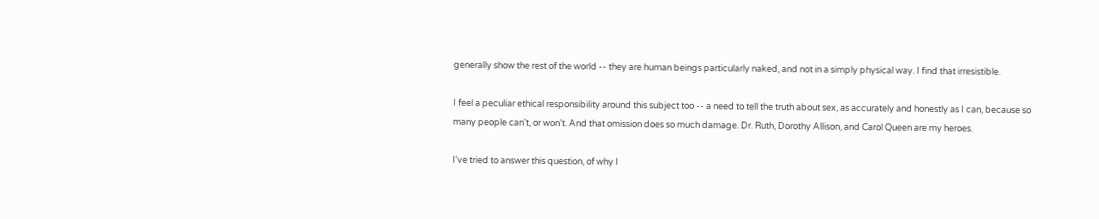generally show the rest of the world -- they are human beings particularly naked, and not in a simply physical way. I find that irresistible.

I feel a peculiar ethical responsibility around this subject too -- a need to tell the truth about sex, as accurately and honestly as I can, because so many people can't, or won't. And that omission does so much damage. Dr. Ruth, Dorothy Allison, and Carol Queen are my heroes.

I've tried to answer this question, of why I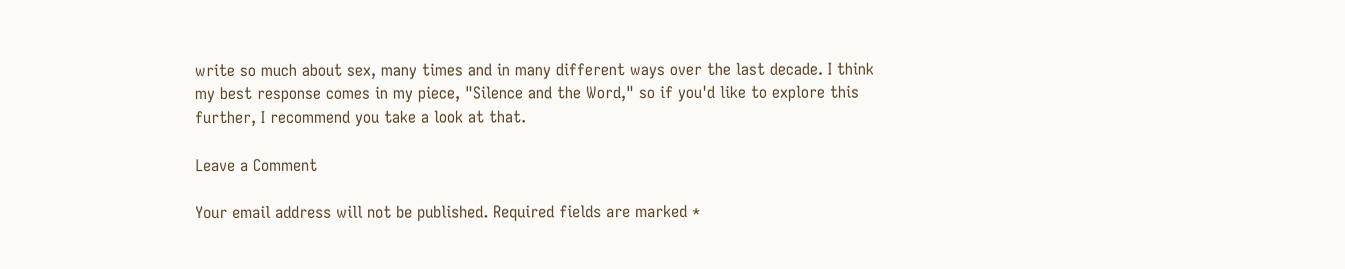write so much about sex, many times and in many different ways over the last decade. I think my best response comes in my piece, "Silence and the Word," so if you'd like to explore this further, I recommend you take a look at that.

Leave a Comment

Your email address will not be published. Required fields are marked *